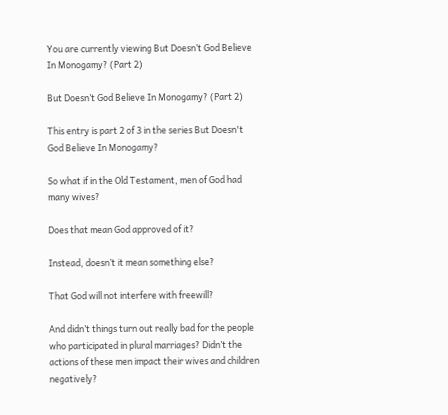You are currently viewing But Doesn’t God Believe In Monogamy? (Part 2)

But Doesn’t God Believe In Monogamy? (Part 2)

This entry is part 2 of 3 in the series But Doesn't God Believe In Monogamy?

So what if in the Old Testament, men of God had many wives?

Does that mean God approved of it?

Instead, doesn’t it mean something else?

That God will not interfere with freewill?

And didn’t things turn out really bad for the people who participated in plural marriages? Didn’t the actions of these men impact their wives and children negatively?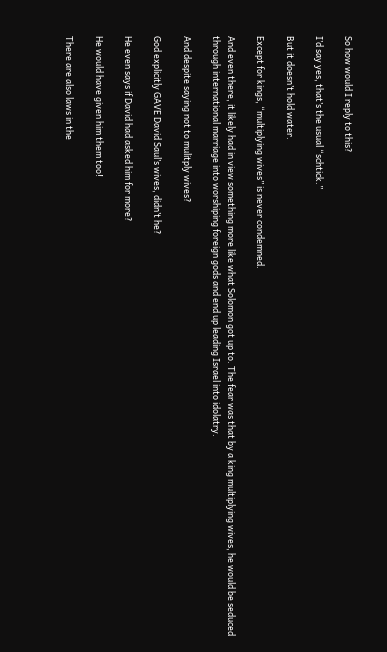So how would I reply to this?

I’d say yes, that’s the usual “schtick.”

But it doesn’t hold water.

Except for kings, “multiplying wives” is never condemned.

And even there, it likely had in view something more like what Solomon got up to. The fear was that by a king multiplying wives, he would be seduced through international marriage into worshiping foreign gods and end up leading Israel into idolatry.

And despite saying not to mulitply wives?

God explicitly GAVE David Saul’s wives, didn’t he?

He even says if David had asked him for more?

He would have given him them too!

There are also laws in the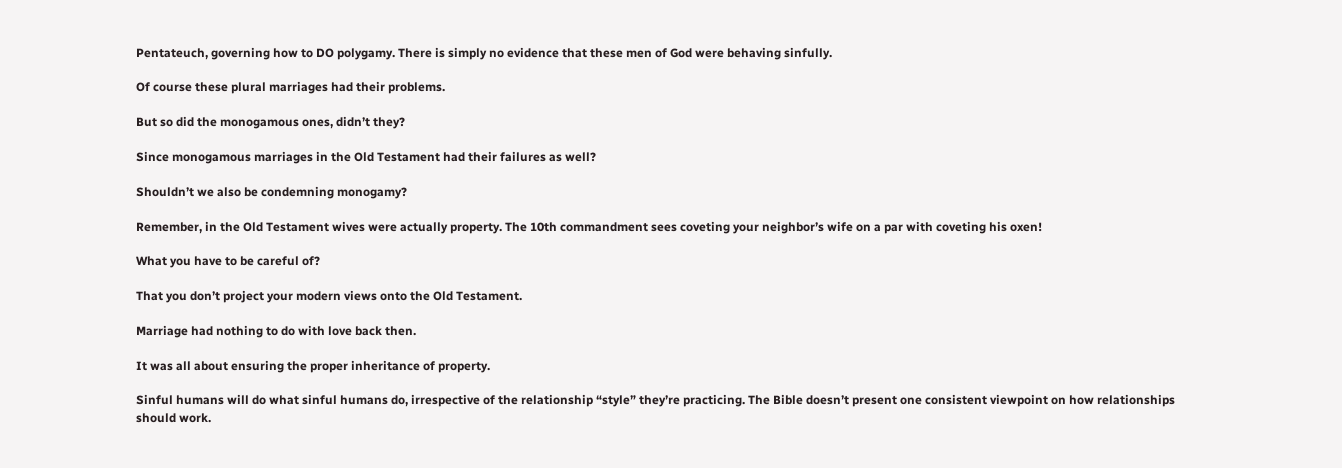Pentateuch, governing how to DO polygamy. There is simply no evidence that these men of God were behaving sinfully.

Of course these plural marriages had their problems.

But so did the monogamous ones, didn’t they?

Since monogamous marriages in the Old Testament had their failures as well?

Shouldn’t we also be condemning monogamy?

Remember, in the Old Testament wives were actually property. The 10th commandment sees coveting your neighbor’s wife on a par with coveting his oxen!

What you have to be careful of?

That you don’t project your modern views onto the Old Testament.

Marriage had nothing to do with love back then.

It was all about ensuring the proper inheritance of property.

Sinful humans will do what sinful humans do, irrespective of the relationship “style” they’re practicing. The Bible doesn’t present one consistent viewpoint on how relationships should work.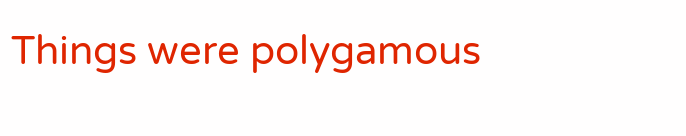Things were polygamous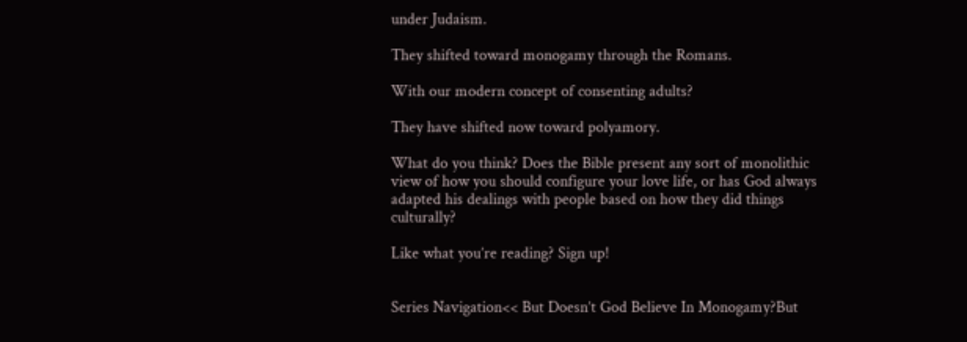under Judaism.

They shifted toward monogamy through the Romans.

With our modern concept of consenting adults?

They have shifted now toward polyamory.

What do you think? Does the Bible present any sort of monolithic view of how you should configure your love life, or has God always adapted his dealings with people based on how they did things culturally?

Like what you’re reading? Sign up!


Series Navigation<< But Doesn’t God Believe In Monogamy?But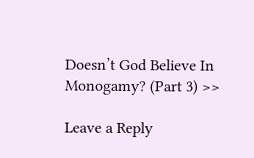Doesn’t God Believe In Monogamy? (Part 3) >>

Leave a Reply